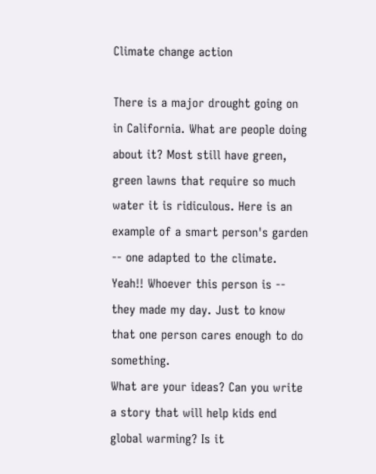Climate change action

There is a major drought going on in California. What are people doing about it? Most still have green, green lawns that require so much water it is ridiculous. Here is an example of a smart person's garden -- one adapted to the climate. Yeah!! Whoever this person is -- they made my day. Just to know that one person cares enough to do something.
What are your ideas? Can you write a story that will help kids end global warming? Is it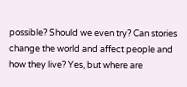possible? Should we even try? Can stories change the world and affect people and how they live? Yes, but where are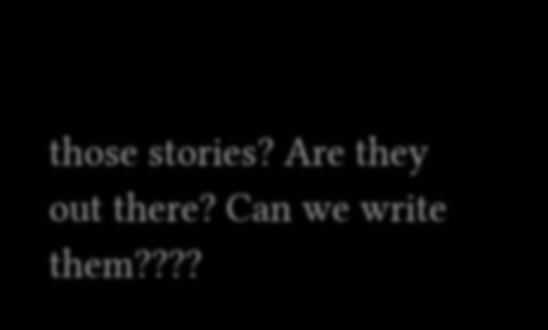those stories? Are they out there? Can we write them????